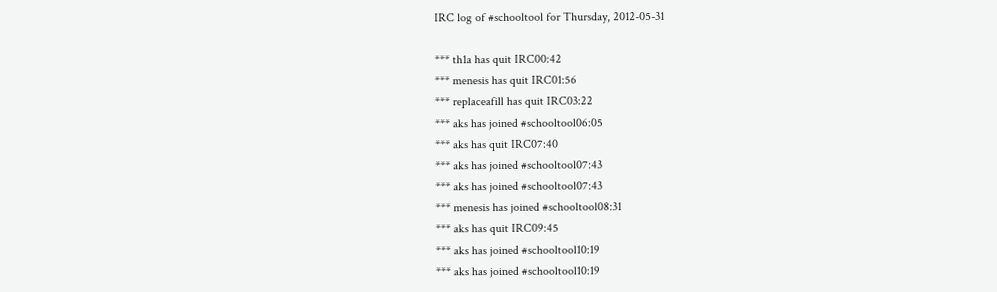IRC log of #schooltool for Thursday, 2012-05-31

*** th1a has quit IRC00:42
*** menesis has quit IRC01:56
*** replaceafill has quit IRC03:22
*** aks has joined #schooltool06:05
*** aks has quit IRC07:40
*** aks has joined #schooltool07:43
*** aks has joined #schooltool07:43
*** menesis has joined #schooltool08:31
*** aks has quit IRC09:45
*** aks has joined #schooltool10:19
*** aks has joined #schooltool10:19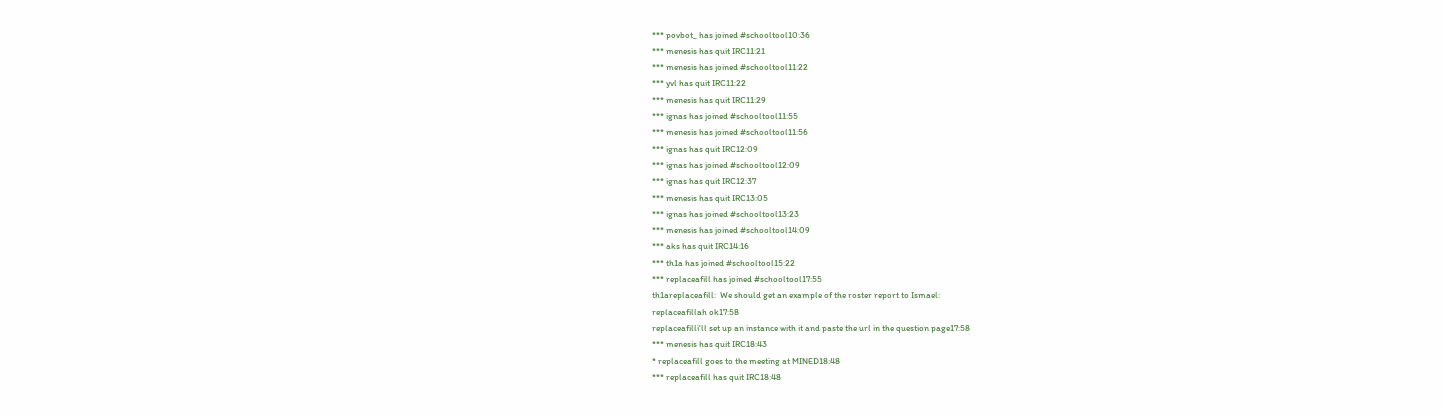*** povbot_ has joined #schooltool10:36
*** menesis has quit IRC11:21
*** menesis has joined #schooltool11:22
*** yvl has quit IRC11:22
*** menesis has quit IRC11:29
*** ignas has joined #schooltool11:55
*** menesis has joined #schooltool11:56
*** ignas has quit IRC12:09
*** ignas has joined #schooltool12:09
*** ignas has quit IRC12:37
*** menesis has quit IRC13:05
*** ignas has joined #schooltool13:23
*** menesis has joined #schooltool14:09
*** aks has quit IRC14:16
*** th1a has joined #schooltool15:22
*** replaceafill has joined #schooltool17:55
th1areplaceafill:  We should get an example of the roster report to Ismael:
replaceafillah ok17:58
replaceafilli'll set up an instance with it and paste the url in the question page17:58
*** menesis has quit IRC18:43
* replaceafill goes to the meeting at MINED18:48
*** replaceafill has quit IRC18:48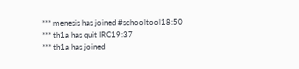*** menesis has joined #schooltool18:50
*** th1a has quit IRC19:37
*** th1a has joined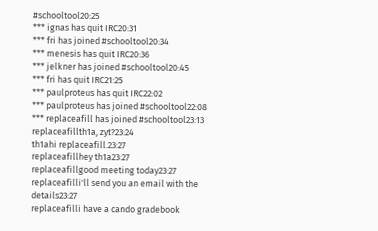#schooltool20:25
*** ignas has quit IRC20:31
*** fri has joined #schooltool20:34
*** menesis has quit IRC20:36
*** jelkner has joined #schooltool20:45
*** fri has quit IRC21:25
*** paulproteus has quit IRC22:02
*** paulproteus has joined #schooltool22:08
*** replaceafill has joined #schooltool23:13
replaceafillth1a, zyt?23:24
th1ahi replaceafill.23:27
replaceafillhey th1a23:27
replaceafillgood meeting today23:27
replaceafilli'll send you an email with the details23:27
replaceafilli have a cando gradebook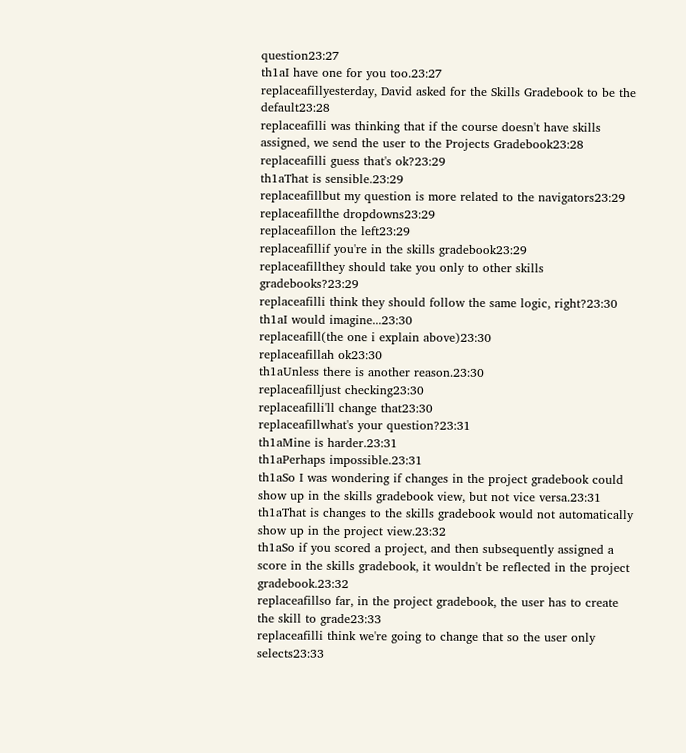question23:27
th1aI have one for you too.23:27
replaceafillyesterday, David asked for the Skills Gradebook to be the default23:28
replaceafilli was thinking that if the course doesn't have skills assigned, we send the user to the Projects Gradebook23:28
replaceafilli guess that's ok?23:29
th1aThat is sensible.23:29
replaceafillbut my question is more related to the navigators23:29
replaceafillthe dropdowns23:29
replaceafillon the left23:29
replaceafillif you're in the skills gradebook23:29
replaceafillthey should take you only to other skills gradebooks?23:29
replaceafilli think they should follow the same logic, right?23:30
th1aI would imagine...23:30
replaceafill(the one i explain above)23:30
replaceafillah ok23:30
th1aUnless there is another reason.23:30
replaceafilljust checking23:30
replaceafilli'll change that23:30
replaceafillwhat's your question?23:31
th1aMine is harder.23:31
th1aPerhaps impossible.23:31
th1aSo I was wondering if changes in the project gradebook could show up in the skills gradebook view, but not vice versa.23:31
th1aThat is changes to the skills gradebook would not automatically show up in the project view.23:32
th1aSo if you scored a project, and then subsequently assigned a score in the skills gradebook, it wouldn't be reflected in the project gradebook.23:32
replaceafillso far, in the project gradebook, the user has to create the skill to grade23:33
replaceafilli think we're going to change that so the user only selects23:33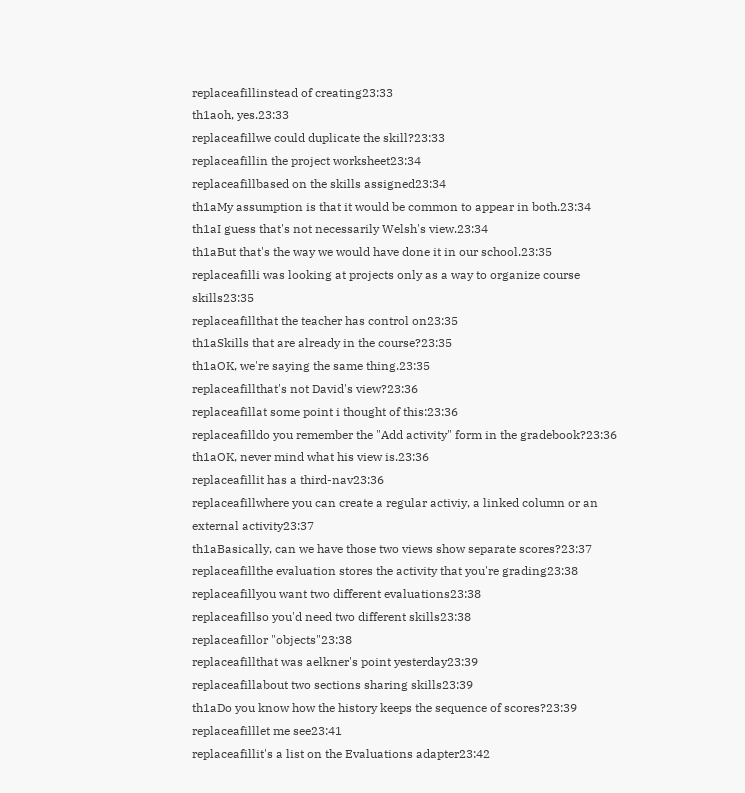replaceafillinstead of creating23:33
th1aoh, yes.23:33
replaceafillwe could duplicate the skill?23:33
replaceafillin the project worksheet23:34
replaceafillbased on the skills assigned23:34
th1aMy assumption is that it would be common to appear in both.23:34
th1aI guess that's not necessarily Welsh's view.23:34
th1aBut that's the way we would have done it in our school.23:35
replaceafilli was looking at projects only as a way to organize course skills23:35
replaceafillthat the teacher has control on23:35
th1aSkills that are already in the course?23:35
th1aOK, we're saying the same thing.23:35
replaceafillthat's not David's view?23:36
replaceafillat some point i thought of this:23:36
replaceafilldo you remember the "Add activity" form in the gradebook?23:36
th1aOK, never mind what his view is.23:36
replaceafillit has a third-nav23:36
replaceafillwhere you can create a regular activiy, a linked column or an external activity23:37
th1aBasically, can we have those two views show separate scores?23:37
replaceafillthe evaluation stores the activity that you're grading23:38
replaceafillyou want two different evaluations23:38
replaceafillso you'd need two different skills23:38
replaceafillor "objects"23:38
replaceafillthat was aelkner's point yesterday23:39
replaceafillabout two sections sharing skills23:39
th1aDo you know how the history keeps the sequence of scores?23:39
replaceafilllet me see23:41
replaceafillit's a list on the Evaluations adapter23:42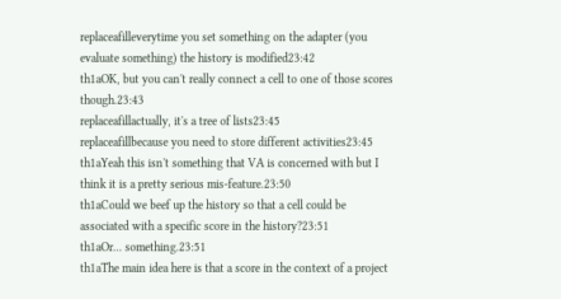replaceafilleverytime you set something on the adapter (you evaluate something) the history is modified23:42
th1aOK, but you can't really connect a cell to one of those scores though.23:43
replaceafillactually, it's a tree of lists23:45
replaceafillbecause you need to store different activities23:45
th1aYeah this isn't something that VA is concerned with but I think it is a pretty serious mis-feature.23:50
th1aCould we beef up the history so that a cell could be associated with a specific score in the history?23:51
th1aOr... something.23:51
th1aThe main idea here is that a score in the context of a project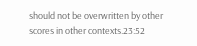should not be overwritten by other scores in other contexts.23:52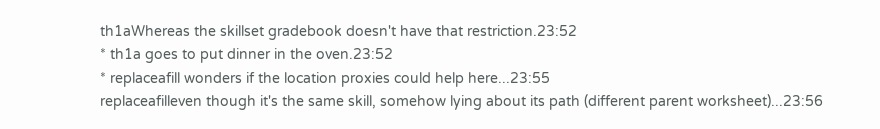th1aWhereas the skillset gradebook doesn't have that restriction.23:52
* th1a goes to put dinner in the oven.23:52
* replaceafill wonders if the location proxies could help here...23:55
replaceafilleven though it's the same skill, somehow lying about its path (different parent worksheet)...23:56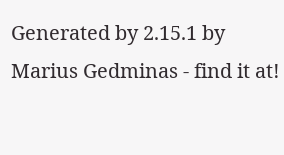Generated by 2.15.1 by Marius Gedminas - find it at!